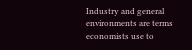Industry and general environments are terms economists use to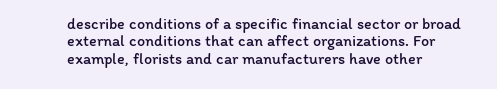describe conditions of a specific financial sector or broad external conditions that can affect organizations. For example, florists and car manufacturers have other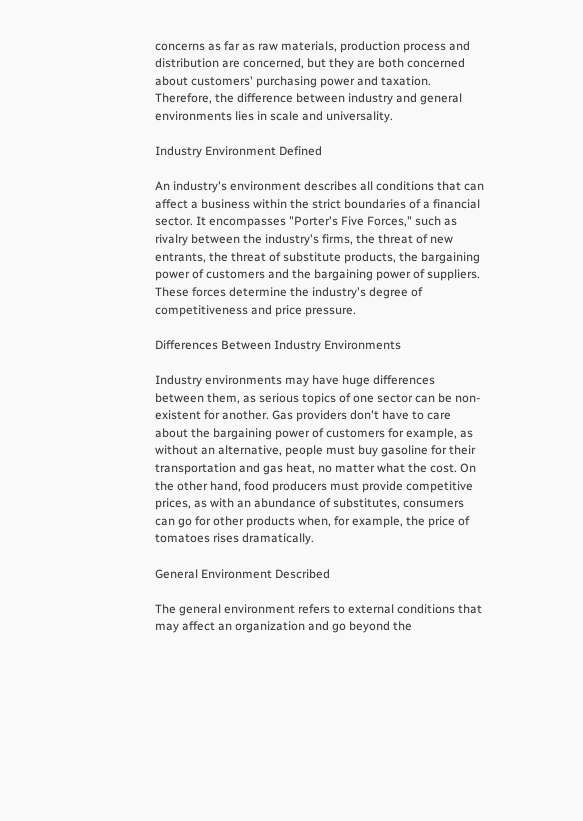concerns as far as raw materials, production process and distribution are concerned, but they are both concerned about customers' purchasing power and taxation. Therefore, the difference between industry and general environments lies in scale and universality.

Industry Environment Defined

An industry's environment describes all conditions that can affect a business within the strict boundaries of a financial sector. It encompasses "Porter's Five Forces," such as rivalry between the industry's firms, the threat of new entrants, the threat of substitute products, the bargaining power of customers and the bargaining power of suppliers. These forces determine the industry's degree of competitiveness and price pressure.

Differences Between Industry Environments

Industry environments may have huge differences between them, as serious topics of one sector can be non-existent for another. Gas providers don't have to care about the bargaining power of customers for example, as without an alternative, people must buy gasoline for their transportation and gas heat, no matter what the cost. On the other hand, food producers must provide competitive prices, as with an abundance of substitutes, consumers can go for other products when, for example, the price of tomatoes rises dramatically.

General Environment Described

The general environment refers to external conditions that may affect an organization and go beyond the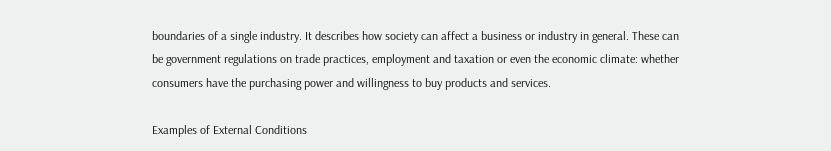boundaries of a single industry. It describes how society can affect a business or industry in general. These can be government regulations on trade practices, employment and taxation or even the economic climate: whether consumers have the purchasing power and willingness to buy products and services.

Examples of External Conditions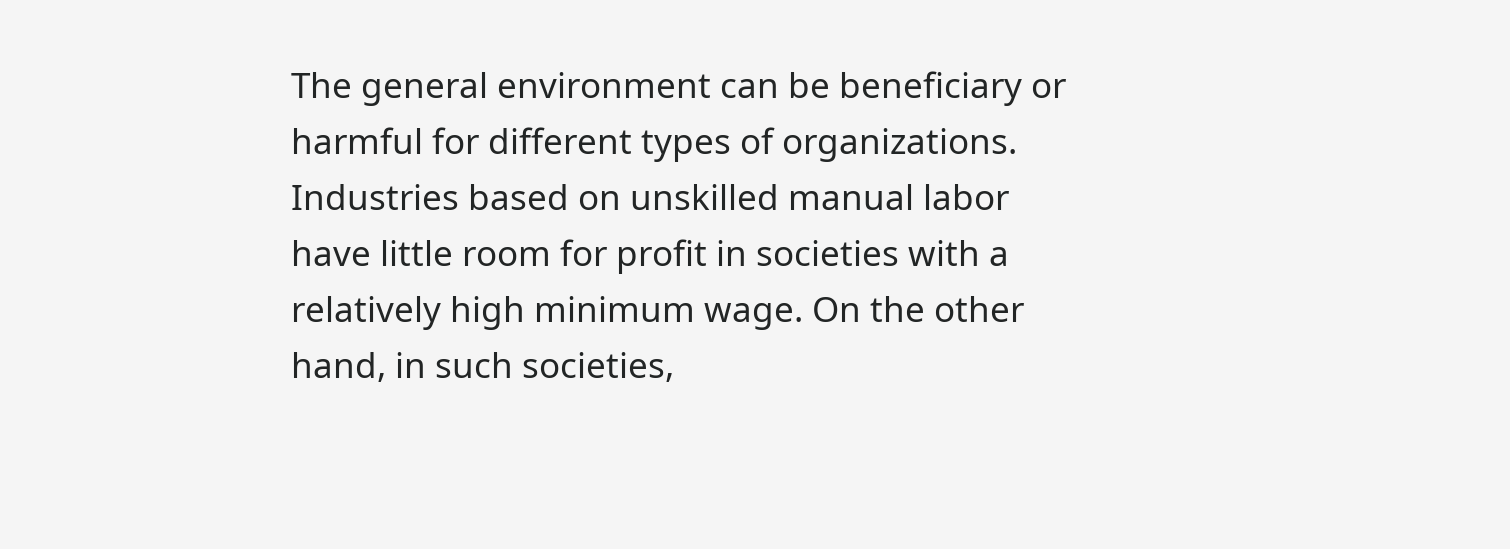The general environment can be beneficiary or harmful for different types of organizations. Industries based on unskilled manual labor have little room for profit in societies with a relatively high minimum wage. On the other hand, in such societies,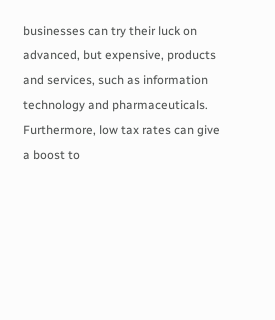businesses can try their luck on advanced, but expensive, products and services, such as information technology and pharmaceuticals. Furthermore, low tax rates can give a boost to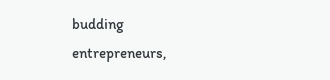budding entrepreneurs,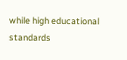while high educational standards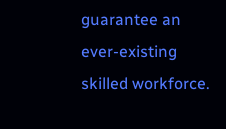guarantee an ever-existing skilled workforce.